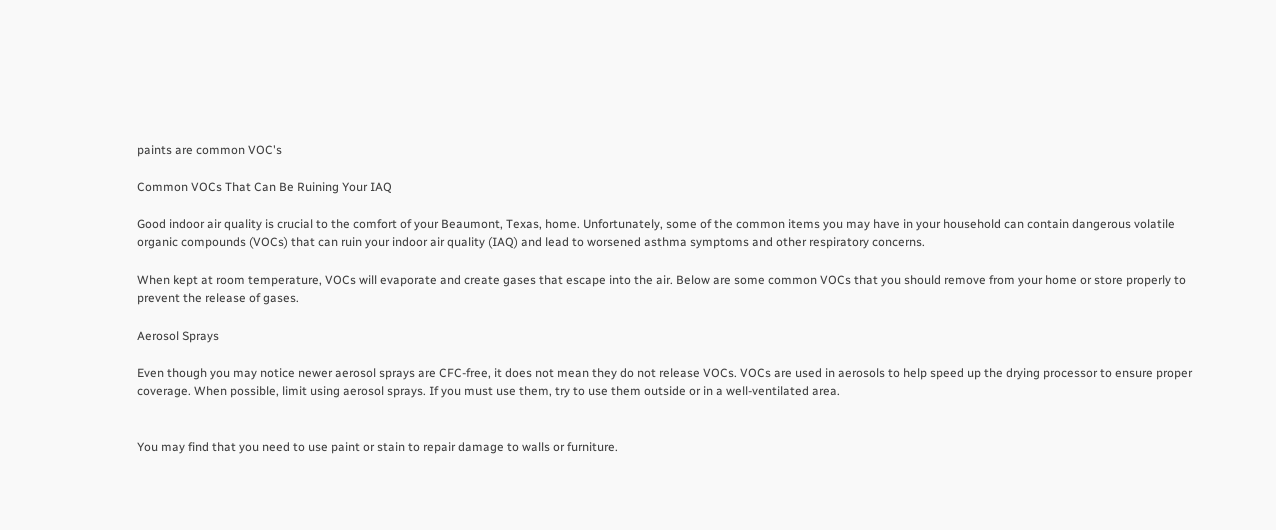paints are common VOC's

Common VOCs That Can Be Ruining Your IAQ

Good indoor air quality is crucial to the comfort of your Beaumont, Texas, home. Unfortunately, some of the common items you may have in your household can contain dangerous volatile organic compounds (VOCs) that can ruin your indoor air quality (IAQ) and lead to worsened asthma symptoms and other respiratory concerns.

When kept at room temperature, VOCs will evaporate and create gases that escape into the air. Below are some common VOCs that you should remove from your home or store properly to prevent the release of gases.

Aerosol Sprays

Even though you may notice newer aerosol sprays are CFC-free, it does not mean they do not release VOCs. VOCs are used in aerosols to help speed up the drying processor to ensure proper coverage. When possible, limit using aerosol sprays. If you must use them, try to use them outside or in a well-ventilated area.


You may find that you need to use paint or stain to repair damage to walls or furniture.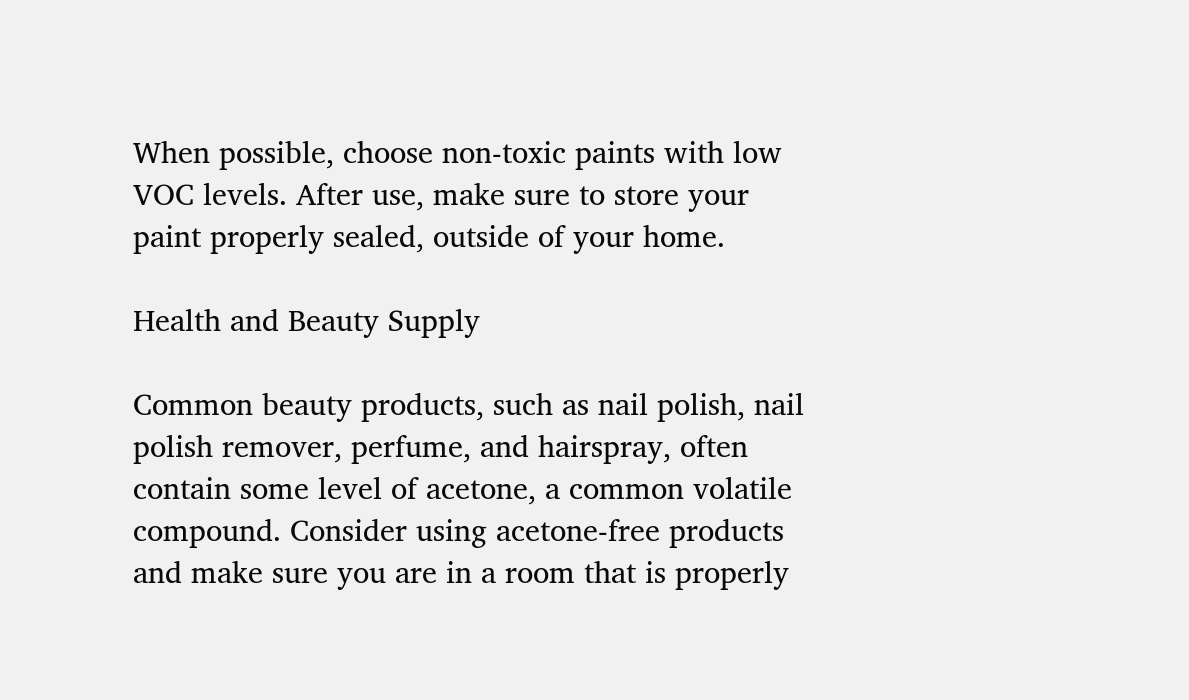When possible, choose non-toxic paints with low VOC levels. After use, make sure to store your paint properly sealed, outside of your home.

Health and Beauty Supply

Common beauty products, such as nail polish, nail polish remover, perfume, and hairspray, often contain some level of acetone, a common volatile compound. Consider using acetone-free products and make sure you are in a room that is properly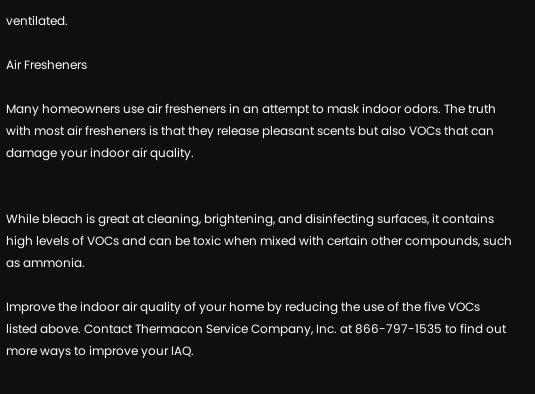ventilated.

Air Fresheners

Many homeowners use air fresheners in an attempt to mask indoor odors. The truth with most air fresheners is that they release pleasant scents but also VOCs that can damage your indoor air quality.


While bleach is great at cleaning, brightening, and disinfecting surfaces, it contains high levels of VOCs and can be toxic when mixed with certain other compounds, such as ammonia.

Improve the indoor air quality of your home by reducing the use of the five VOCs listed above. Contact Thermacon Service Company, Inc. at 866-797-1535 to find out more ways to improve your IAQ.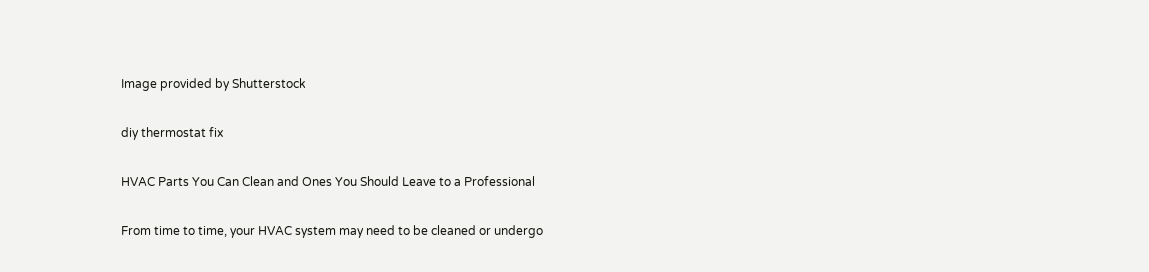Image provided by Shutterstock

diy thermostat fix

HVAC Parts You Can Clean and Ones You Should Leave to a Professional

From time to time, your HVAC system may need to be cleaned or undergo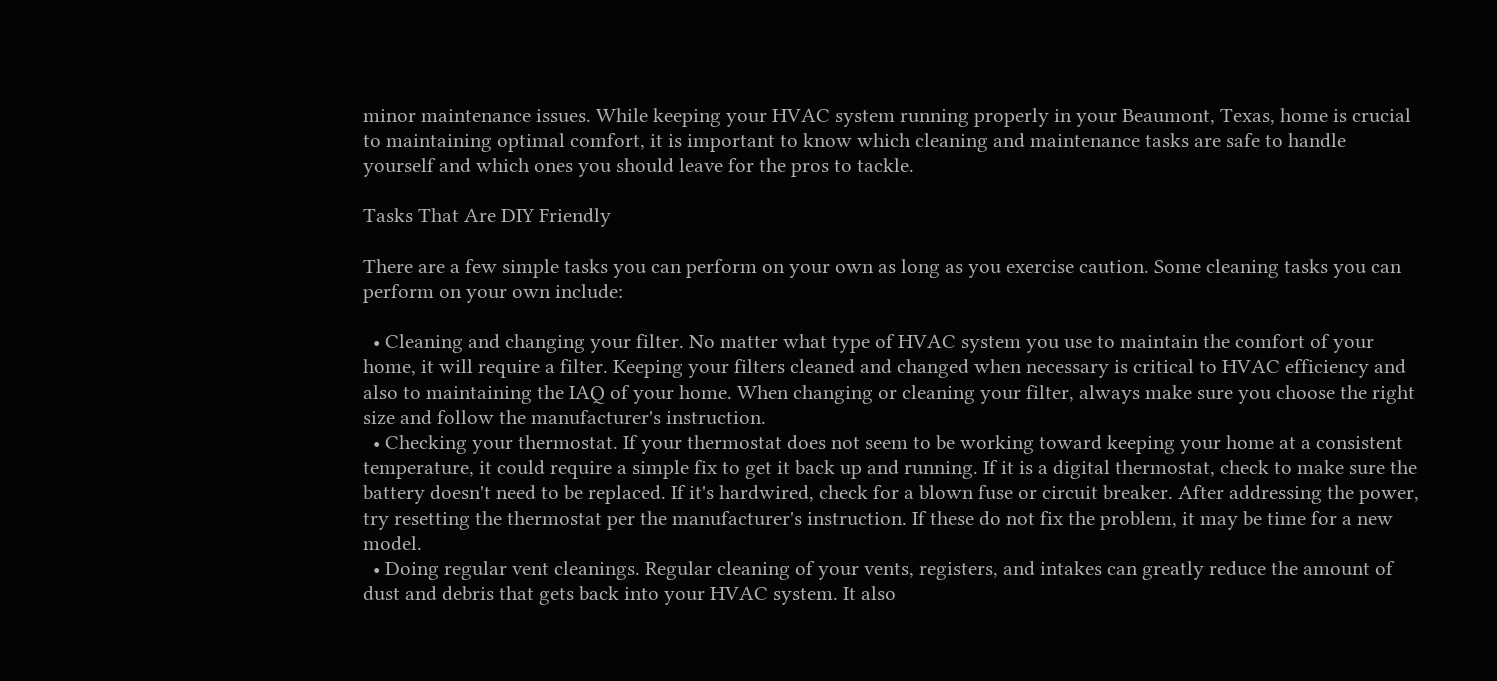minor maintenance issues. While keeping your HVAC system running properly in your Beaumont, Texas, home is crucial to maintaining optimal comfort, it is important to know which cleaning and maintenance tasks are safe to handle yourself and which ones you should leave for the pros to tackle.

Tasks That Are DIY Friendly

There are a few simple tasks you can perform on your own as long as you exercise caution. Some cleaning tasks you can perform on your own include:

  • Cleaning and changing your filter. No matter what type of HVAC system you use to maintain the comfort of your home, it will require a filter. Keeping your filters cleaned and changed when necessary is critical to HVAC efficiency and also to maintaining the IAQ of your home. When changing or cleaning your filter, always make sure you choose the right size and follow the manufacturer's instruction.
  • Checking your thermostat. If your thermostat does not seem to be working toward keeping your home at a consistent temperature, it could require a simple fix to get it back up and running. If it is a digital thermostat, check to make sure the battery doesn't need to be replaced. If it's hardwired, check for a blown fuse or circuit breaker. After addressing the power, try resetting the thermostat per the manufacturer's instruction. If these do not fix the problem, it may be time for a new model.
  • Doing regular vent cleanings. Regular cleaning of your vents, registers, and intakes can greatly reduce the amount of dust and debris that gets back into your HVAC system. It also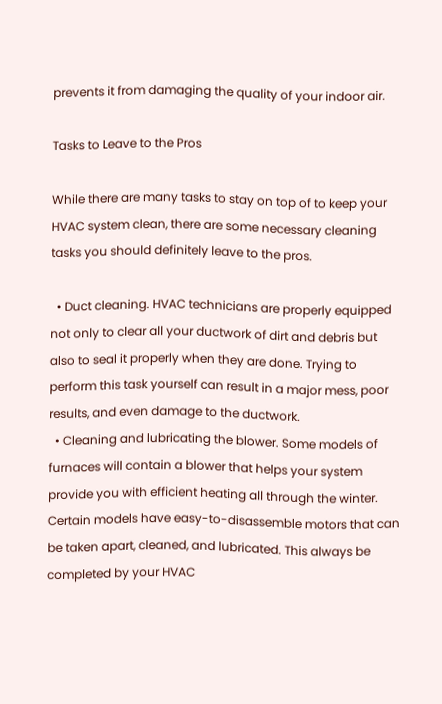prevents it from damaging the quality of your indoor air.

Tasks to Leave to the Pros

While there are many tasks to stay on top of to keep your HVAC system clean, there are some necessary cleaning tasks you should definitely leave to the pros.

  • Duct cleaning. HVAC technicians are properly equipped not only to clear all your ductwork of dirt and debris but also to seal it properly when they are done. Trying to perform this task yourself can result in a major mess, poor results, and even damage to the ductwork.
  • Cleaning and lubricating the blower. Some models of furnaces will contain a blower that helps your system provide you with efficient heating all through the winter. Certain models have easy-to-disassemble motors that can be taken apart, cleaned, and lubricated. This always be completed by your HVAC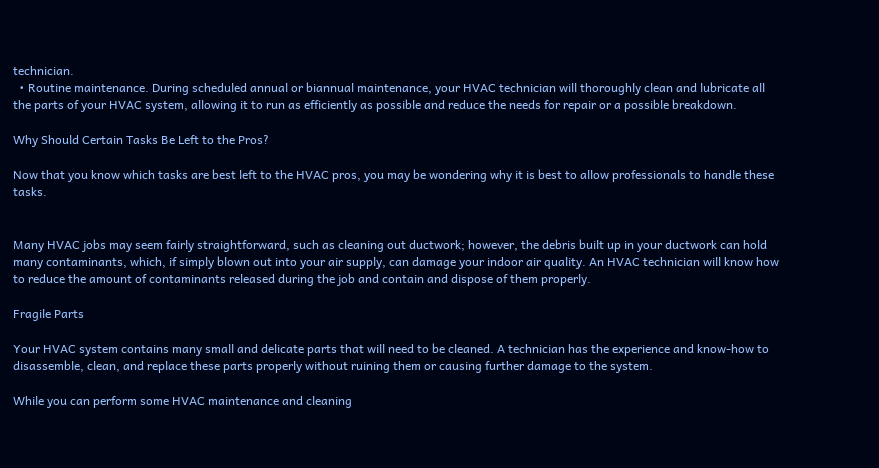technician.
  • Routine maintenance. During scheduled annual or biannual maintenance, your HVAC technician will thoroughly clean and lubricate all the parts of your HVAC system, allowing it to run as efficiently as possible and reduce the needs for repair or a possible breakdown.

Why Should Certain Tasks Be Left to the Pros?

Now that you know which tasks are best left to the HVAC pros, you may be wondering why it is best to allow professionals to handle these tasks.


Many HVAC jobs may seem fairly straightforward, such as cleaning out ductwork; however, the debris built up in your ductwork can hold many contaminants, which, if simply blown out into your air supply, can damage your indoor air quality. An HVAC technician will know how to reduce the amount of contaminants released during the job and contain and dispose of them properly.

Fragile Parts

Your HVAC system contains many small and delicate parts that will need to be cleaned. A technician has the experience and know-how to disassemble, clean, and replace these parts properly without ruining them or causing further damage to the system.

While you can perform some HVAC maintenance and cleaning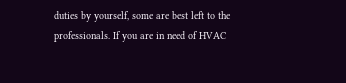duties by yourself, some are best left to the professionals. If you are in need of HVAC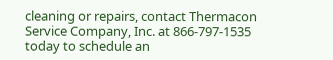cleaning or repairs, contact Thermacon Service Company, Inc. at 866-797-1535 today to schedule an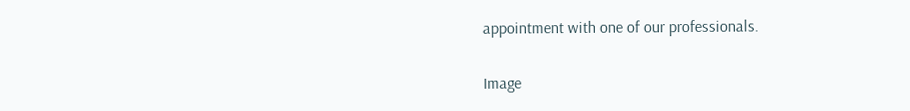appointment with one of our professionals.

Image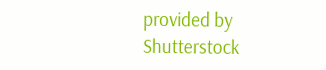provided by Shutterstock